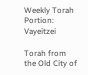Weekly Torah Portion: Vayeitzei

Torah from the Old City of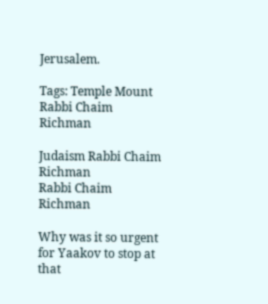Jerusalem.

Tags: Temple Mount
Rabbi Chaim Richman

Judaism Rabbi Chaim Richman
Rabbi Chaim Richman

Why was it so urgent for Yaakov to stop at that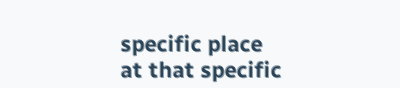specific place at that specific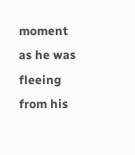moment as he was fleeing from his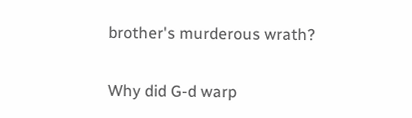brother's murderous wrath?

Why did G-d warp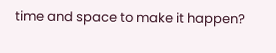time and space to make it happen?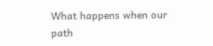What happens when our path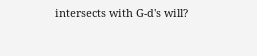intersects with G-d's will?